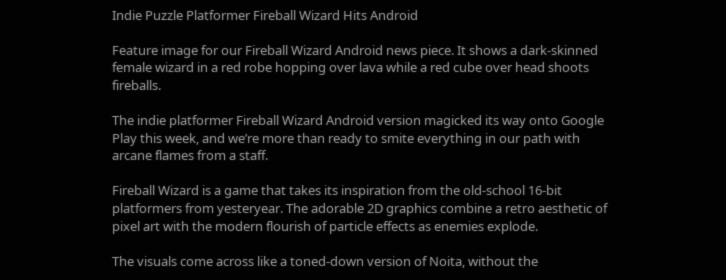Indie Puzzle Platformer Fireball Wizard Hits Android

Feature image for our Fireball Wizard Android news piece. It shows a dark-skinned female wizard in a red robe hopping over lava while a red cube over head shoots fireballs.

The indie platformer Fireball Wizard Android version magicked its way onto Google Play this week, and we’re more than ready to smite everything in our path with arcane flames from a staff.

Fireball Wizard is a game that takes its inspiration from the old-school 16-bit platformers from yesteryear. The adorable 2D graphics combine a retro aesthetic of pixel art with the modern flourish of particle effects as enemies explode.

The visuals come across like a toned-down version of Noita, without the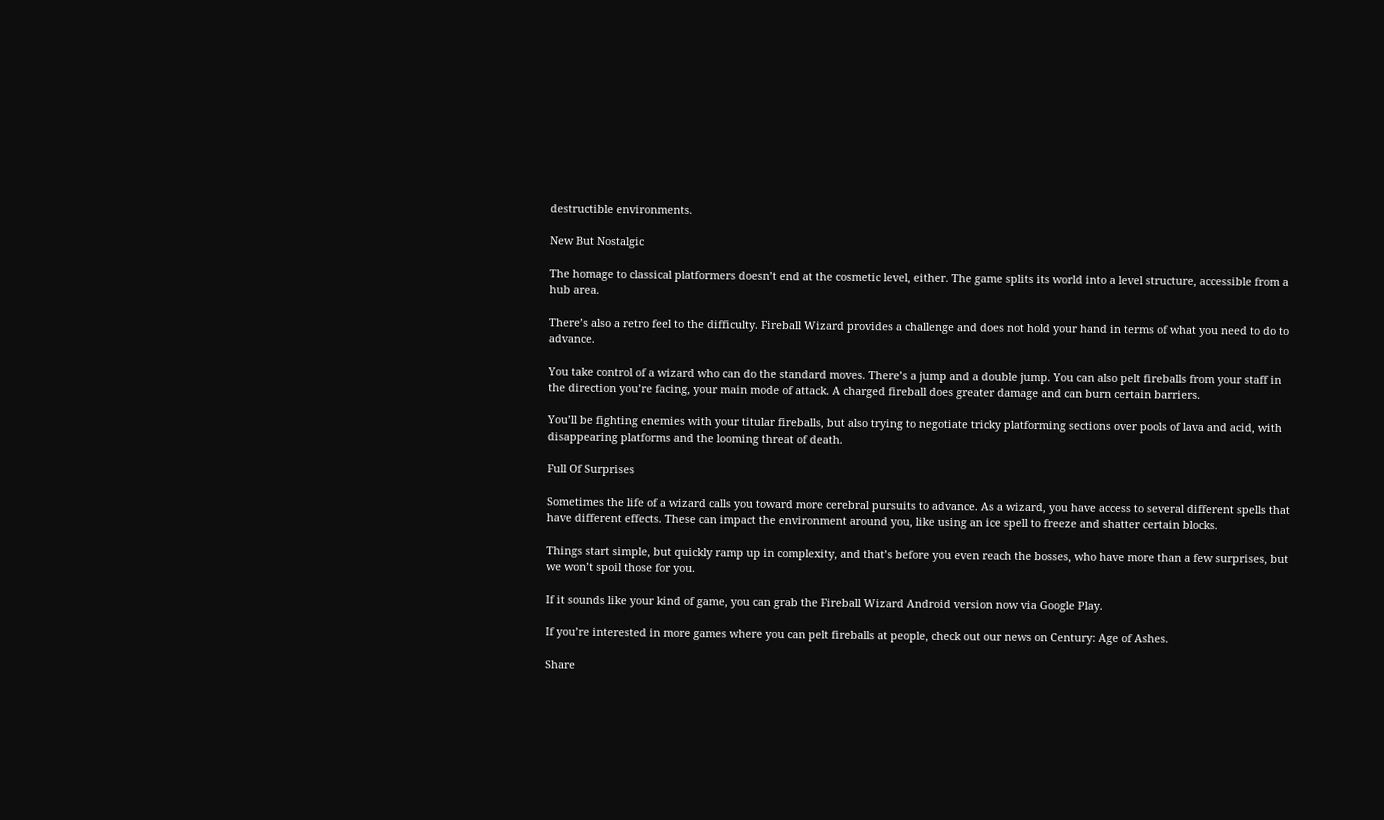destructible environments.

New But Nostalgic

The homage to classical platformers doesn’t end at the cosmetic level, either. The game splits its world into a level structure, accessible from a hub area.

There’s also a retro feel to the difficulty. Fireball Wizard provides a challenge and does not hold your hand in terms of what you need to do to advance.

You take control of a wizard who can do the standard moves. There’s a jump and a double jump. You can also pelt fireballs from your staff in the direction you’re facing, your main mode of attack. A charged fireball does greater damage and can burn certain barriers.

You’ll be fighting enemies with your titular fireballs, but also trying to negotiate tricky platforming sections over pools of lava and acid, with disappearing platforms and the looming threat of death.

Full Of Surprises

Sometimes the life of a wizard calls you toward more cerebral pursuits to advance. As a wizard, you have access to several different spells that have different effects. These can impact the environment around you, like using an ice spell to freeze and shatter certain blocks.

Things start simple, but quickly ramp up in complexity, and that’s before you even reach the bosses, who have more than a few surprises, but we won’t spoil those for you.

If it sounds like your kind of game, you can grab the Fireball Wizard Android version now via Google Play.

If you’re interested in more games where you can pelt fireballs at people, check out our news on Century: Age of Ashes.

Share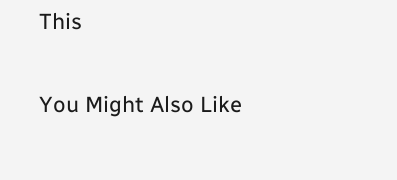This

You Might Also Like